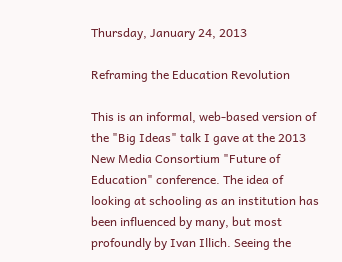Thursday, January 24, 2013

Reframing the Education Revolution

This is an informal, web-based version of the "Big Ideas" talk I gave at the 2013 New Media Consortium "Future of Education" conference. The idea of looking at schooling as an institution has been influenced by many, but most profoundly by Ivan Illich. Seeing the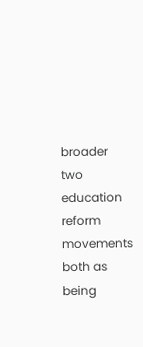broader two education reform movements both as being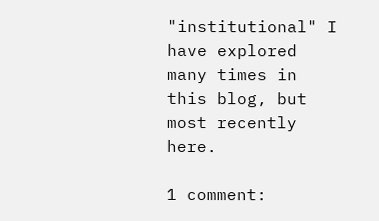"institutional" I have explored many times in this blog, but most recently here.

1 comment: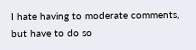I hate having to moderate comments, but have to do so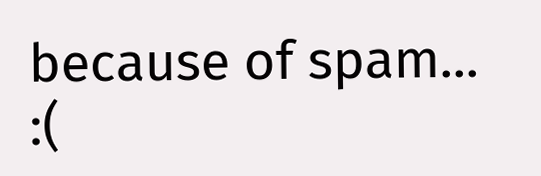because of spam... :(